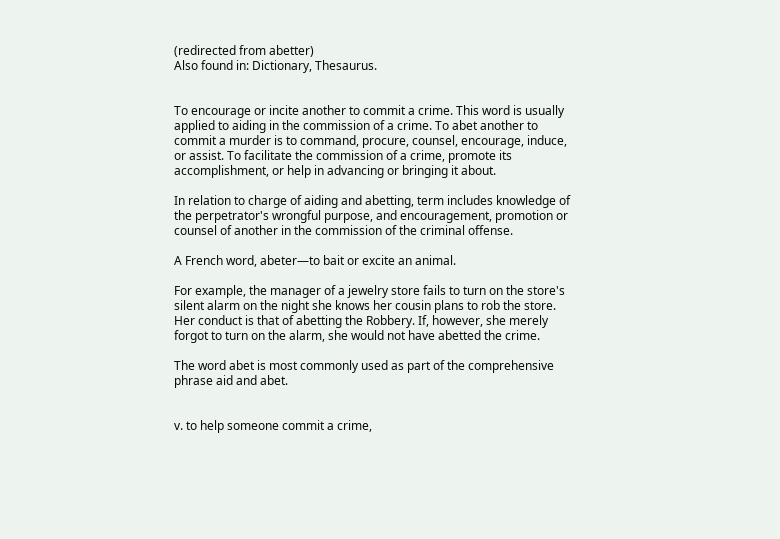(redirected from abetter)
Also found in: Dictionary, Thesaurus.


To encourage or incite another to commit a crime. This word is usually applied to aiding in the commission of a crime. To abet another to commit a murder is to command, procure, counsel, encourage, induce, or assist. To facilitate the commission of a crime, promote its accomplishment, or help in advancing or bringing it about.

In relation to charge of aiding and abetting, term includes knowledge of the perpetrator's wrongful purpose, and encouragement, promotion or counsel of another in the commission of the criminal offense.

A French word, abeter—to bait or excite an animal.

For example, the manager of a jewelry store fails to turn on the store's silent alarm on the night she knows her cousin plans to rob the store. Her conduct is that of abetting the Robbery. If, however, she merely forgot to turn on the alarm, she would not have abetted the crime.

The word abet is most commonly used as part of the comprehensive phrase aid and abet.


v. to help someone commit a crime,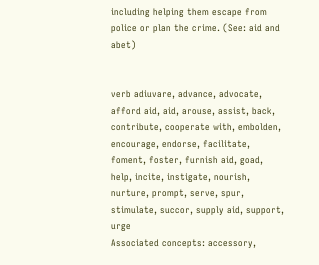including helping them escape from police or plan the crime. (See: aid and abet)


verb adiuvare, advance, advocate, afford aid, aid, arouse, assist, back, contribute, cooperate with, embolden, encourage, endorse, facilitate, foment, foster, furnish aid, goad, help, incite, instigate, nourish, nurture, prompt, serve, spur, stimulate, succor, supply aid, support, urge
Associated concepts: accessory,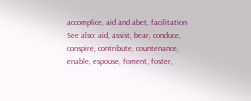accomplice, aid and abet, facilitation
See also: aid, assist, bear, conduce, conspire, contribute, countenance, enable, espouse, foment, foster,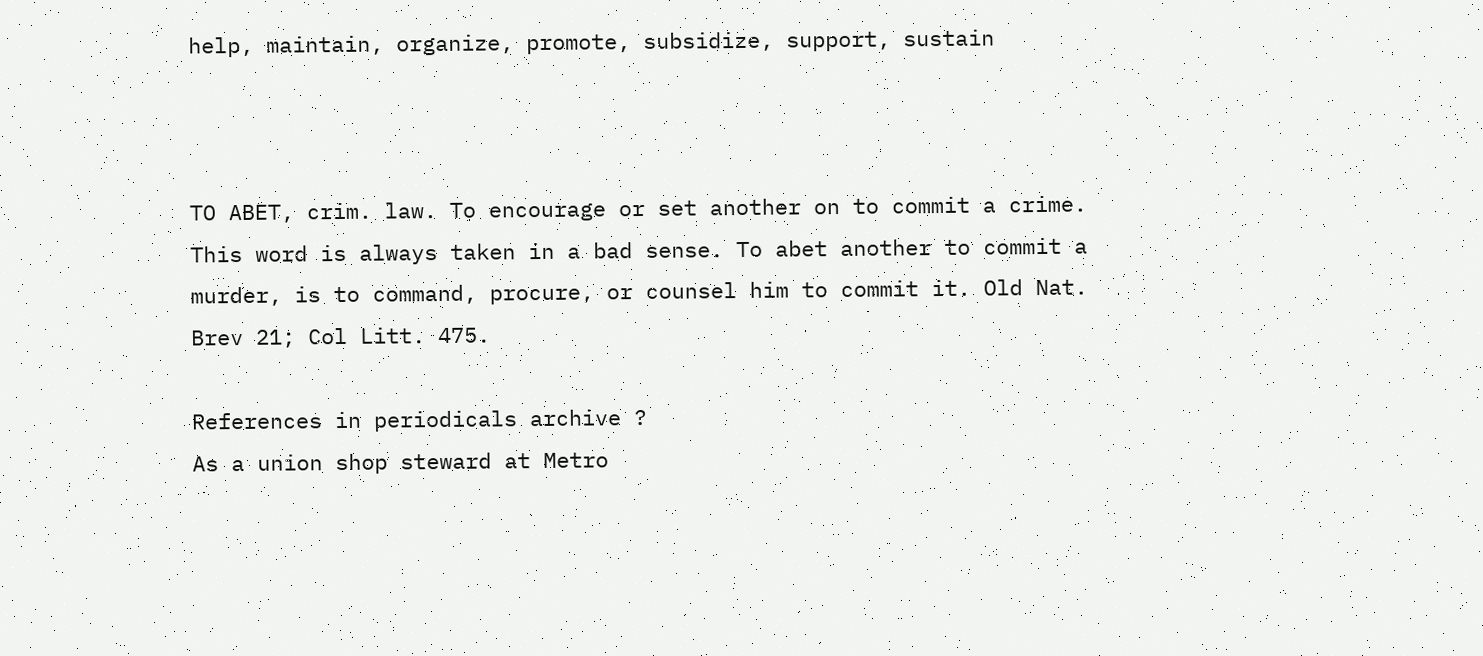help, maintain, organize, promote, subsidize, support, sustain



TO ABET, crim. law. To encourage or set another on to commit a crime. This word is always taken in a bad sense. To abet another to commit a murder, is to command, procure, or counsel him to commit it. Old Nat. Brev 21; Col Litt. 475.

References in periodicals archive ?
As a union shop steward at Metro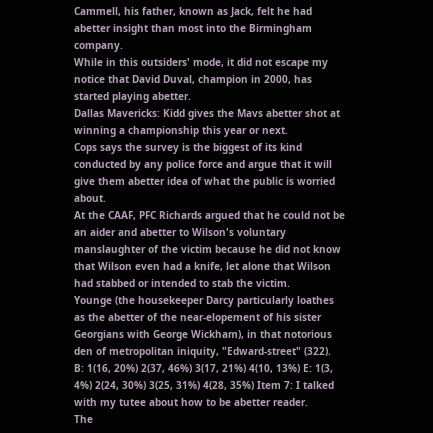Cammell, his father, known as Jack, felt he had abetter insight than most into the Birmingham company.
While in this outsiders' mode, it did not escape my notice that David Duval, champion in 2000, has started playing abetter.
Dallas Mavericks: Kidd gives the Mavs abetter shot at winning a championship this year or next.
Cops says the survey is the biggest of its kind conducted by any police force and argue that it will give them abetter idea of what the public is worried about.
At the CAAF, PFC Richards argued that he could not be an aider and abetter to Wilson's voluntary manslaughter of the victim because he did not know that Wilson even had a knife, let alone that Wilson had stabbed or intended to stab the victim.
Younge (the housekeeper Darcy particularly loathes as the abetter of the near-elopement of his sister Georgians with George Wickham), in that notorious den of metropolitan iniquity, "Edward-street" (322).
B: 1(16, 20%) 2(37, 46%) 3(17, 21%) 4(10, 13%) E: 1(3, 4%) 2(24, 30%) 3(25, 31%) 4(28, 35%) Item 7: I talked with my tutee about how to be abetter reader.
The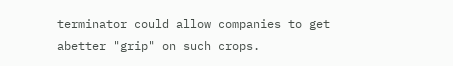terminator could allow companies to get abetter "grip" on such crops.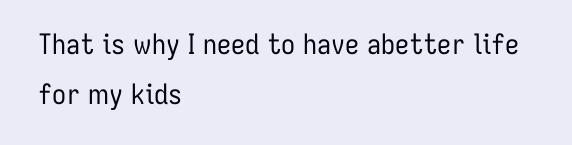That is why I need to have abetter life for my kids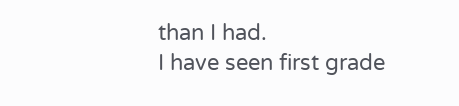than I had.
I have seen first grade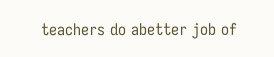teachers do abetter job of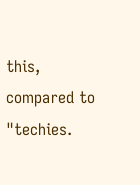this, compared to "techies.